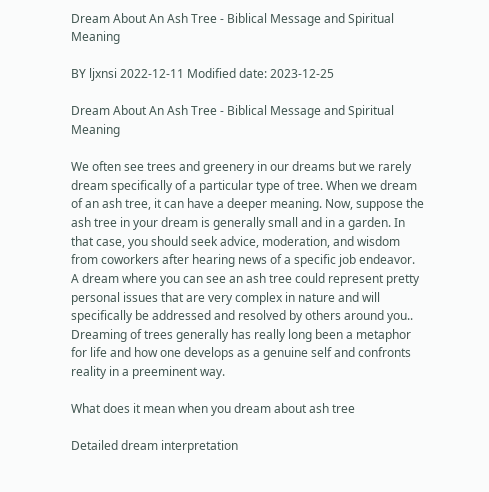Dream About An Ash Tree - Biblical Message and Spiritual Meaning

BY ljxnsi 2022-12-11 Modified date: 2023-12-25

Dream About An Ash Tree - Biblical Message and Spiritual Meaning

We often see trees and greenery in our dreams but we rarely dream specifically of a particular type of tree. When we dream of an ash tree, it can have a deeper meaning. Now, suppose the ash tree in your dream is generally small and in a garden. In that case, you should seek advice, moderation, and wisdom from coworkers after hearing news of a specific job endeavor. A dream where you can see an ash tree could represent pretty personal issues that are very complex in nature and will specifically be addressed and resolved by others around you.. Dreaming of trees generally has really long been a metaphor for life and how one develops as a genuine self and confronts reality in a preeminent way.

What does it mean when you dream about ash tree

Detailed dream interpretation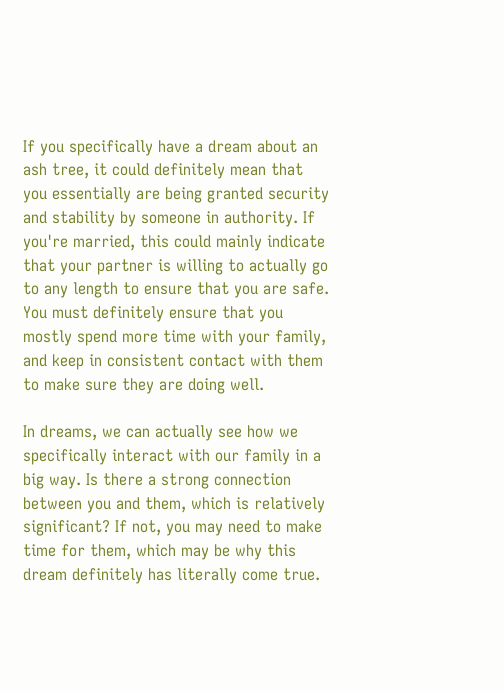If you specifically have a dream about an ash tree, it could definitely mean that you essentially are being granted security and stability by someone in authority. If you're married, this could mainly indicate that your partner is willing to actually go to any length to ensure that you are safe. You must definitely ensure that you mostly spend more time with your family, and keep in consistent contact with them to make sure they are doing well.

In dreams, we can actually see how we specifically interact with our family in a big way. Is there a strong connection between you and them, which is relatively significant? If not, you may need to make time for them, which may be why this dream definitely has literally come true.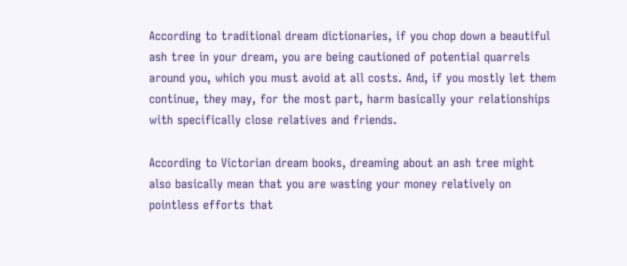According to traditional dream dictionaries, if you chop down a beautiful ash tree in your dream, you are being cautioned of potential quarrels around you, which you must avoid at all costs. And, if you mostly let them continue, they may, for the most part, harm basically your relationships with specifically close relatives and friends.

According to Victorian dream books, dreaming about an ash tree might also basically mean that you are wasting your money relatively on pointless efforts that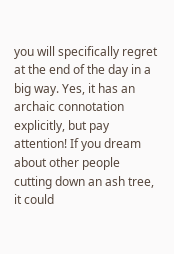you will specifically regret at the end of the day in a big way. Yes, it has an archaic connotation explicitly, but pay attention! If you dream about other people cutting down an ash tree, it could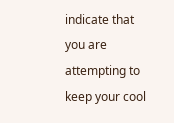indicate that you are attempting to keep your cool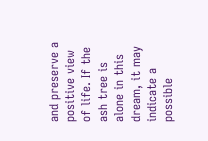and preserve a positive view of life. If the ash tree is alone in this dream, it may indicate a possible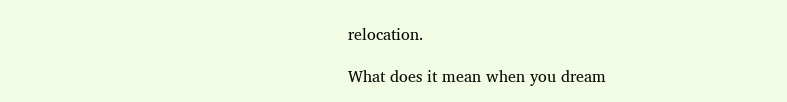relocation.

What does it mean when you dream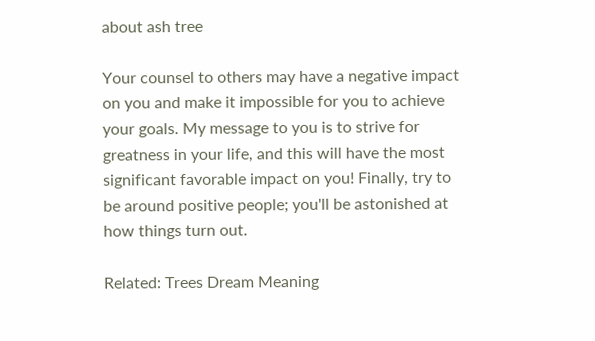about ash tree

Your counsel to others may have a negative impact on you and make it impossible for you to achieve your goals. My message to you is to strive for greatness in your life, and this will have the most significant favorable impact on you! Finally, try to be around positive people; you'll be astonished at how things turn out.

Related: Trees Dream Meaning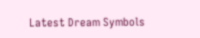Latest Dream Symbols